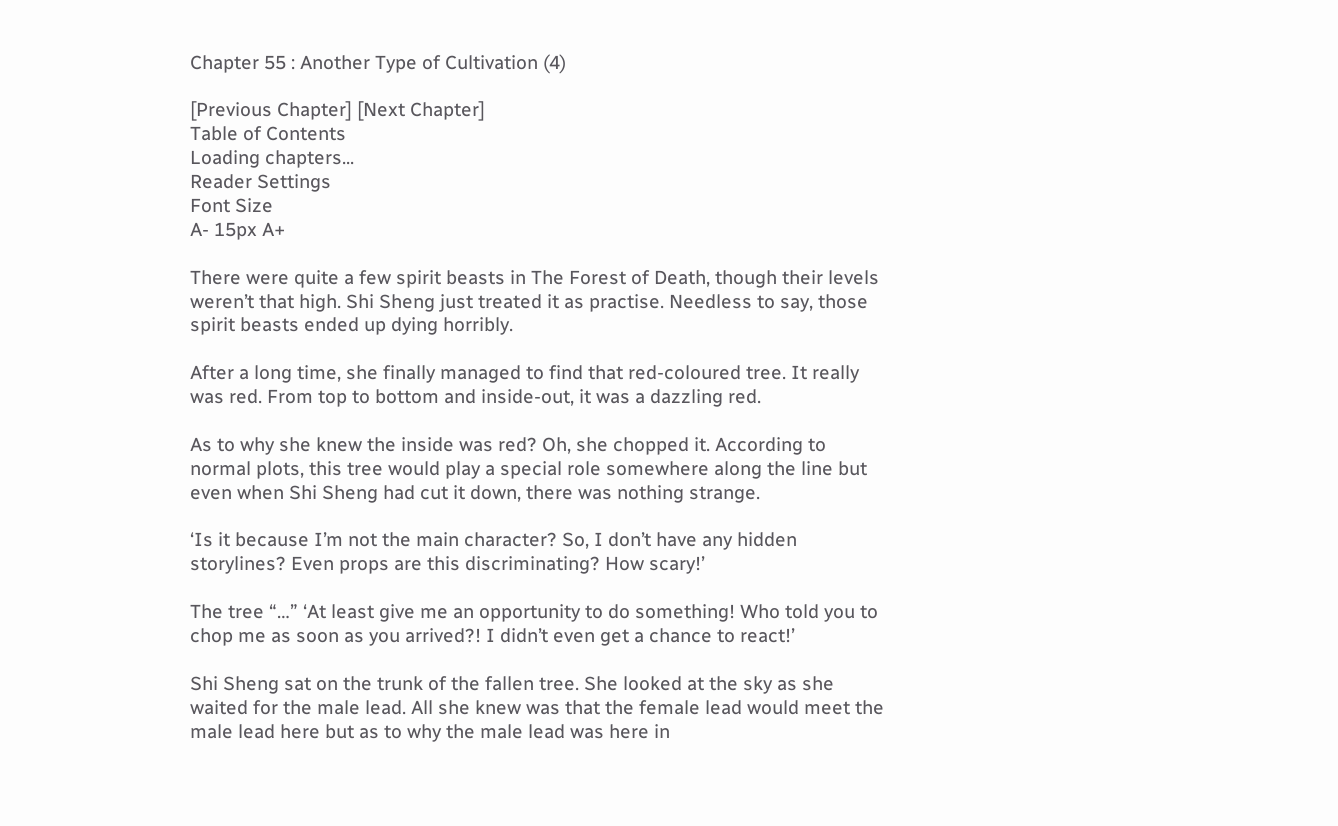Chapter 55 : Another Type of Cultivation (4)

[Previous Chapter] [Next Chapter]
Table of Contents
Loading chapters...
Reader Settings
Font Size
A- 15px A+

There were quite a few spirit beasts in The Forest of Death, though their levels weren’t that high. Shi Sheng just treated it as practise. Needless to say, those spirit beasts ended up dying horribly.

After a long time, she finally managed to find that red-coloured tree. It really was red. From top to bottom and inside-out, it was a dazzling red.

As to why she knew the inside was red? Oh, she chopped it. According to normal plots, this tree would play a special role somewhere along the line but even when Shi Sheng had cut it down, there was nothing strange.

‘Is it because I’m not the main character? So, I don’t have any hidden storylines? Even props are this discriminating? How scary!’

The tree “…” ‘At least give me an opportunity to do something! Who told you to chop me as soon as you arrived?! I didn’t even get a chance to react!’

Shi Sheng sat on the trunk of the fallen tree. She looked at the sky as she waited for the male lead. All she knew was that the female lead would meet the male lead here but as to why the male lead was here in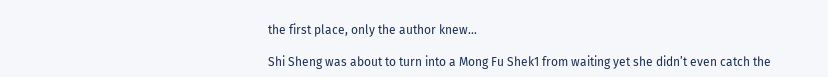the first place, only the author knew…

Shi Sheng was about to turn into a Mong Fu Shek1 from waiting yet she didn’t even catch the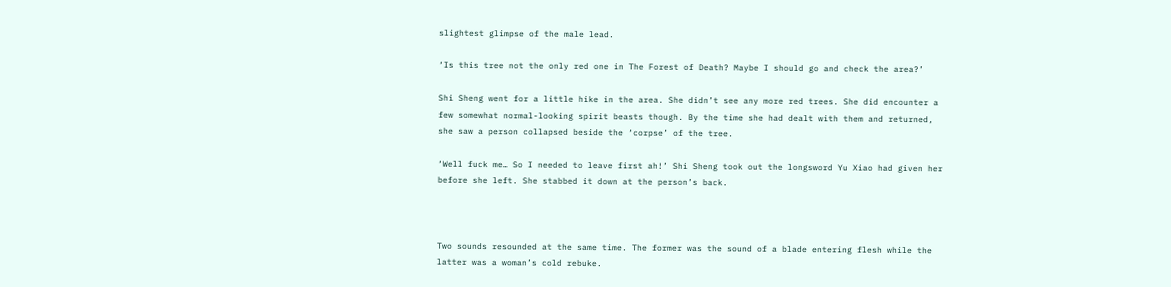slightest glimpse of the male lead.

‘Is this tree not the only red one in The Forest of Death? Maybe I should go and check the area?’

Shi Sheng went for a little hike in the area. She didn’t see any more red trees. She did encounter a few somewhat normal-looking spirit beasts though. By the time she had dealt with them and returned, she saw a person collapsed beside the ‘corpse’ of the tree.

‘Well fuck me… So I needed to leave first ah!’ Shi Sheng took out the longsword Yu Xiao had given her before she left. She stabbed it down at the person’s back.



Two sounds resounded at the same time. The former was the sound of a blade entering flesh while the latter was a woman’s cold rebuke.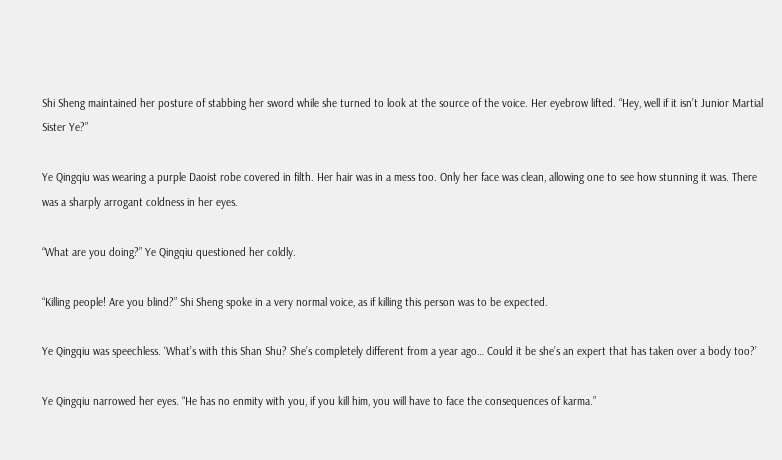Shi Sheng maintained her posture of stabbing her sword while she turned to look at the source of the voice. Her eyebrow lifted. “Hey, well if it isn’t Junior Martial Sister Ye?”

Ye Qingqiu was wearing a purple Daoist robe covered in filth. Her hair was in a mess too. Only her face was clean, allowing one to see how stunning it was. There was a sharply arrogant coldness in her eyes.

“What are you doing?” Ye Qingqiu questioned her coldly.

“Killing people! Are you blind?” Shi Sheng spoke in a very normal voice, as if killing this person was to be expected.

Ye Qingqiu was speechless. ‘What’s with this Shan Shu? She’s completely different from a year ago… Could it be she’s an expert that has taken over a body too?’

Ye Qingqiu narrowed her eyes. “He has no enmity with you, if you kill him, you will have to face the consequences of karma.”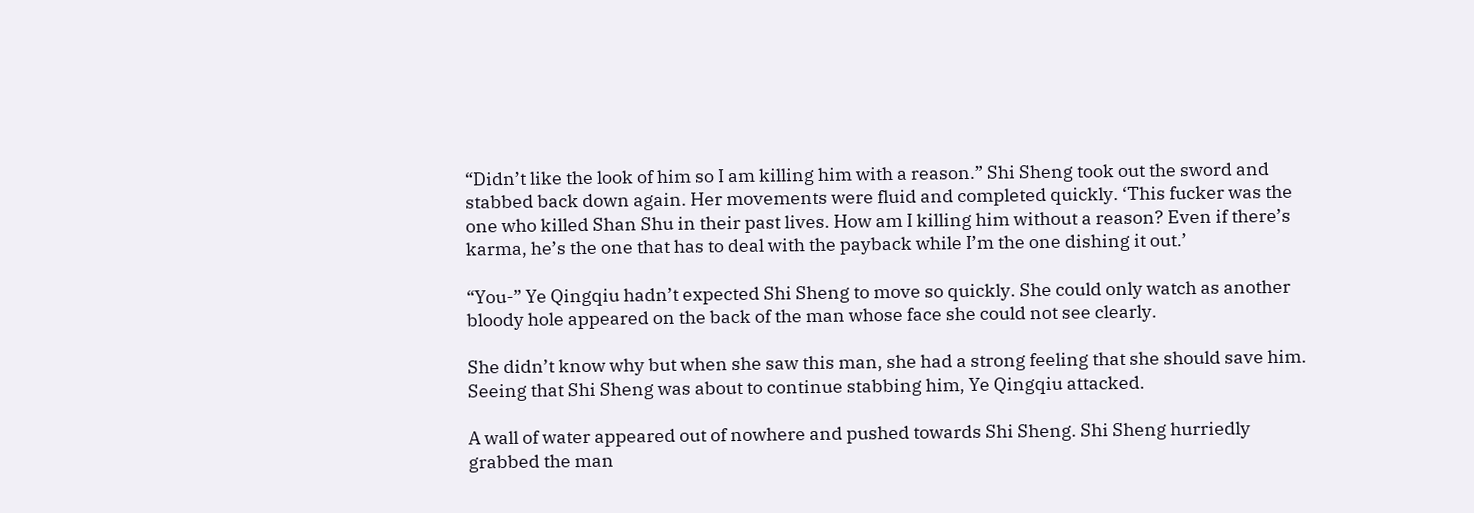“Didn’t like the look of him so I am killing him with a reason.” Shi Sheng took out the sword and stabbed back down again. Her movements were fluid and completed quickly. ‘This fucker was the one who killed Shan Shu in their past lives. How am I killing him without a reason? Even if there’s karma, he’s the one that has to deal with the payback while I’m the one dishing it out.’

“You-” Ye Qingqiu hadn’t expected Shi Sheng to move so quickly. She could only watch as another bloody hole appeared on the back of the man whose face she could not see clearly.

She didn’t know why but when she saw this man, she had a strong feeling that she should save him. Seeing that Shi Sheng was about to continue stabbing him, Ye Qingqiu attacked.

A wall of water appeared out of nowhere and pushed towards Shi Sheng. Shi Sheng hurriedly grabbed the man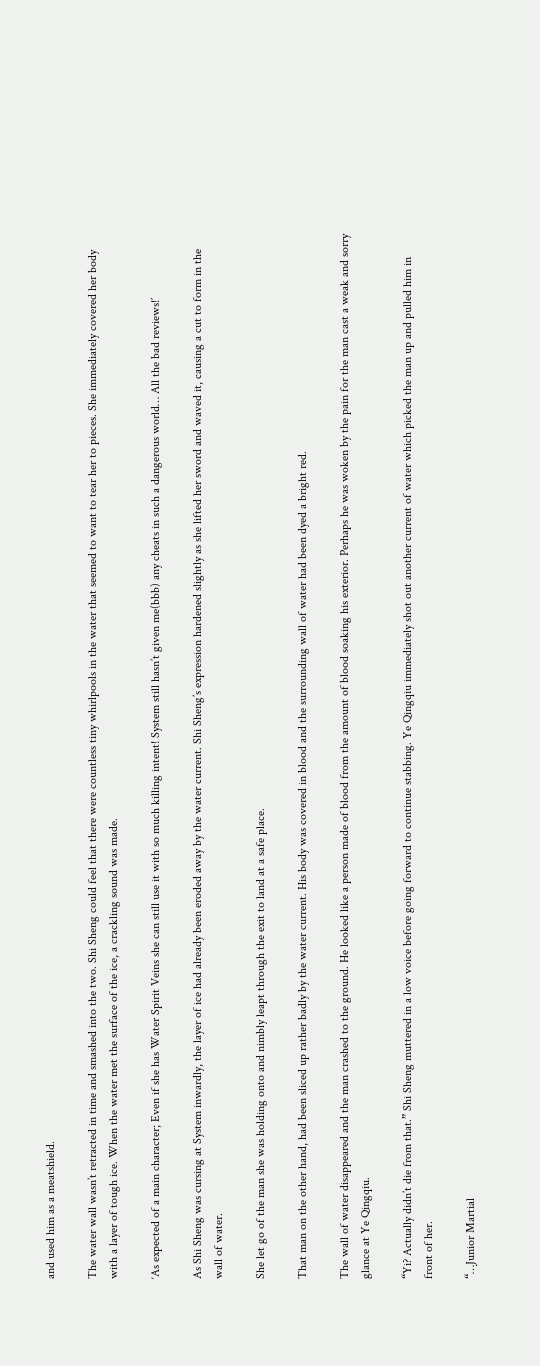and used him as a meatshield.

The water wall wasn’t retracted in time and smashed into the two. Shi Sheng could feel that there were countless tiny whirlpools in the water that seemed to want to tear her to pieces. She immediately covered her body with a layer of tough ice. When the water met the surface of the ice, a crackling sound was made.

‘As expected of a main character; Even if she has Water Spirit Veins she can still use it with so much killing intent! System still hasn’t given me(bbb) any cheats in such a dangerous world… All the bad reviews!’

As Shi Sheng was cursing at System inwardly, the layer of ice had already been eroded away by the water current. Shi Sheng’s expression hardened slightly as she lifted her sword and waved it, causing a cut to form in the wall of water.

She let go of the man she was holding onto and nimbly leapt through the exit to land at a safe place.

That man on the other hand, had been sliced up rather badly by the water current. His body was covered in blood and the surrounding wall of water had been dyed a bright red.

The wall of water disappeared and the man crashed to the ground. He looked like a person made of blood from the amount of blood soaking his exterior. Perhaps he was woken by the pain for the man cast a weak and sorry glance at Ye Qingqiu.

“Yi? Actually didn’t die from that.” Shi Sheng muttered in a low voice before going forward to continue stabbing. Ye Qingqiu immediately shot out another current of water which picked the man up and pulled him in front of her.

“…Junior Martial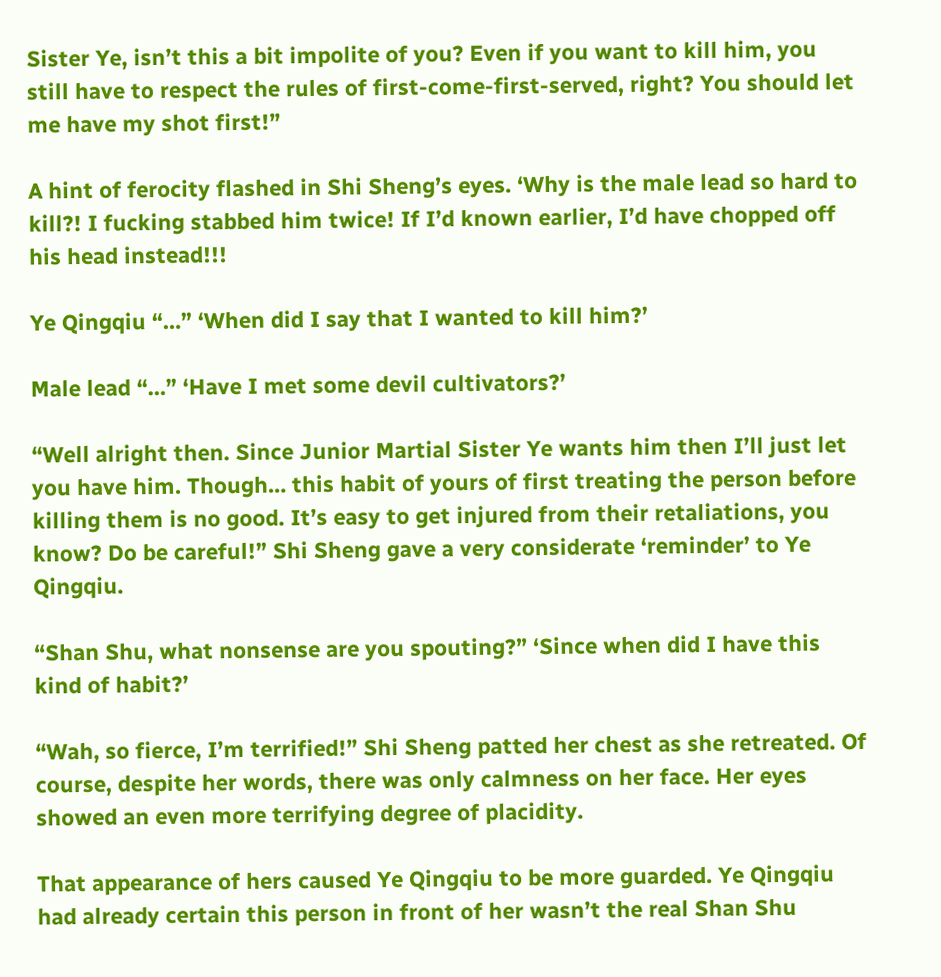Sister Ye, isn’t this a bit impolite of you? Even if you want to kill him, you still have to respect the rules of first-come-first-served, right? You should let me have my shot first!”

A hint of ferocity flashed in Shi Sheng’s eyes. ‘Why is the male lead so hard to kill?! I fucking stabbed him twice! If I’d known earlier, I’d have chopped off his head instead!!!

Ye Qingqiu “…” ‘When did I say that I wanted to kill him?’

Male lead “…” ‘Have I met some devil cultivators?’

“Well alright then. Since Junior Martial Sister Ye wants him then I’ll just let you have him. Though… this habit of yours of first treating the person before killing them is no good. It’s easy to get injured from their retaliations, you know? Do be careful!” Shi Sheng gave a very considerate ‘reminder’ to Ye Qingqiu.

“Shan Shu, what nonsense are you spouting?” ‘Since when did I have this kind of habit?’

“Wah, so fierce, I’m terrified!” Shi Sheng patted her chest as she retreated. Of course, despite her words, there was only calmness on her face. Her eyes showed an even more terrifying degree of placidity.

That appearance of hers caused Ye Qingqiu to be more guarded. Ye Qingqiu had already certain this person in front of her wasn’t the real Shan Shu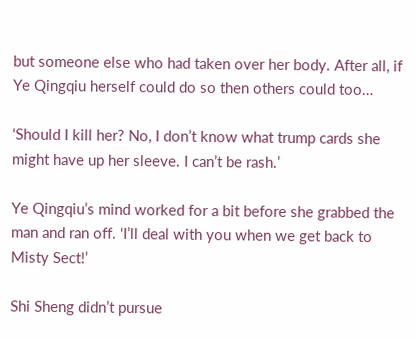but someone else who had taken over her body. After all, if Ye Qingqiu herself could do so then others could too…

‘Should I kill her? No, I don’t know what trump cards she might have up her sleeve. I can’t be rash.’

Ye Qingqiu’s mind worked for a bit before she grabbed the man and ran off. ‘I’ll deal with you when we get back to Misty Sect!’

Shi Sheng didn’t pursue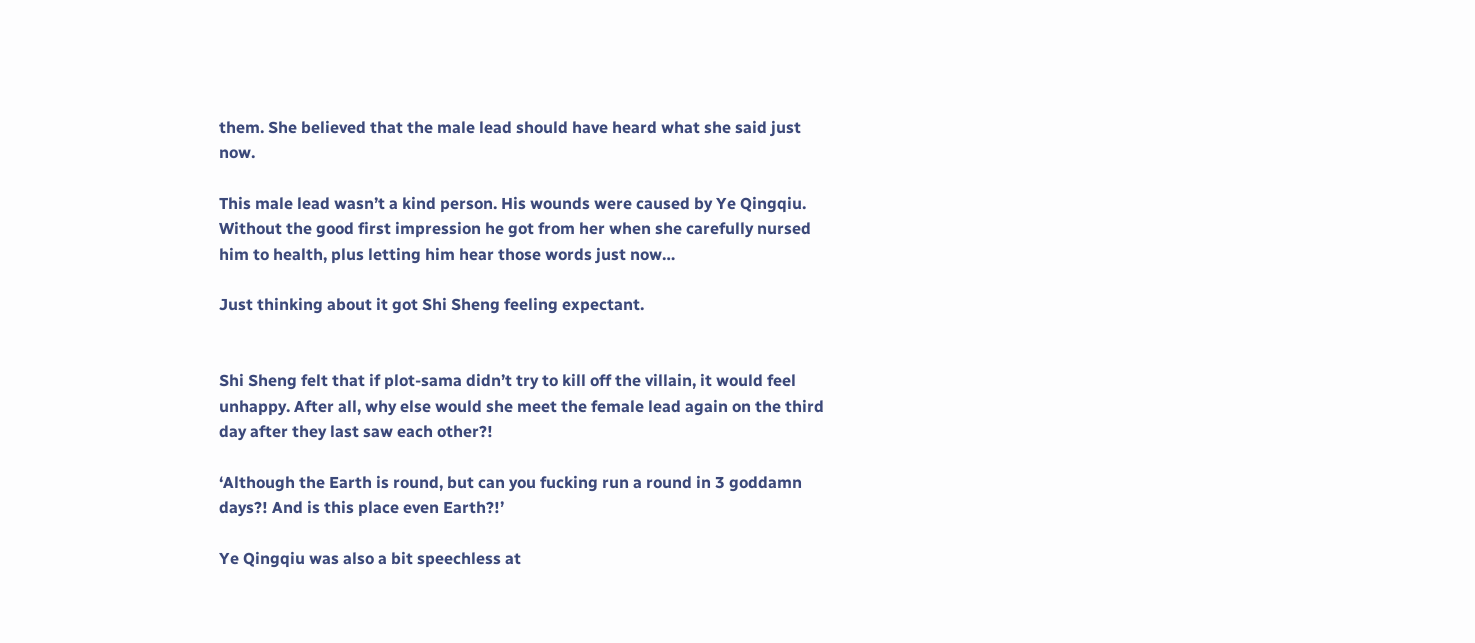them. She believed that the male lead should have heard what she said just now.

This male lead wasn’t a kind person. His wounds were caused by Ye Qingqiu. Without the good first impression he got from her when she carefully nursed him to health, plus letting him hear those words just now…

Just thinking about it got Shi Sheng feeling expectant.


Shi Sheng felt that if plot-sama didn’t try to kill off the villain, it would feel unhappy. After all, why else would she meet the female lead again on the third day after they last saw each other?!

‘Although the Earth is round, but can you fucking run a round in 3 goddamn days?! And is this place even Earth?!’

Ye Qingqiu was also a bit speechless at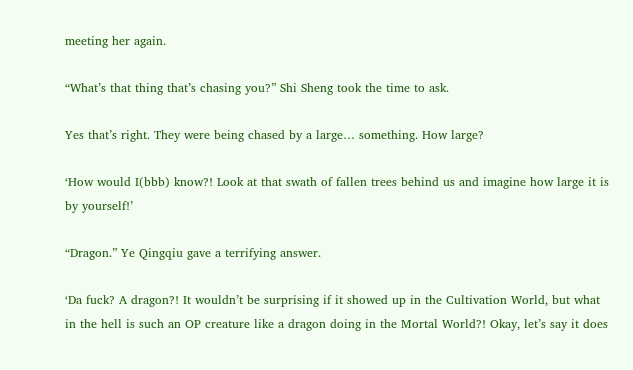meeting her again.

“What’s that thing that’s chasing you?” Shi Sheng took the time to ask.

Yes that’s right. They were being chased by a large… something. How large?

‘How would I(bbb) know?! Look at that swath of fallen trees behind us and imagine how large it is by yourself!’

“Dragon.” Ye Qingqiu gave a terrifying answer.

‘Da fuck? A dragon?! It wouldn’t be surprising if it showed up in the Cultivation World, but what in the hell is such an OP creature like a dragon doing in the Mortal World?! Okay, let’s say it does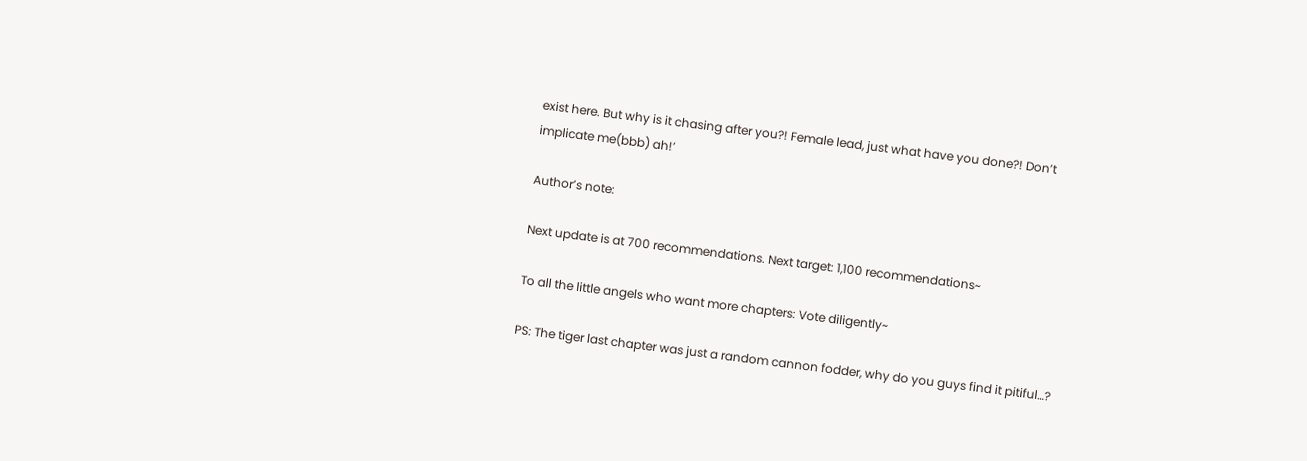exist here. But why is it chasing after you?! Female lead, just what have you done?! Don’t implicate me(bbb) ah!’

Author’s note:

Next update is at 700 recommendations. Next target: 1,100 recommendations~

To all the little angels who want more chapters: Vote diligently~

PS: The tiger last chapter was just a random cannon fodder, why do you guys find it pitiful…?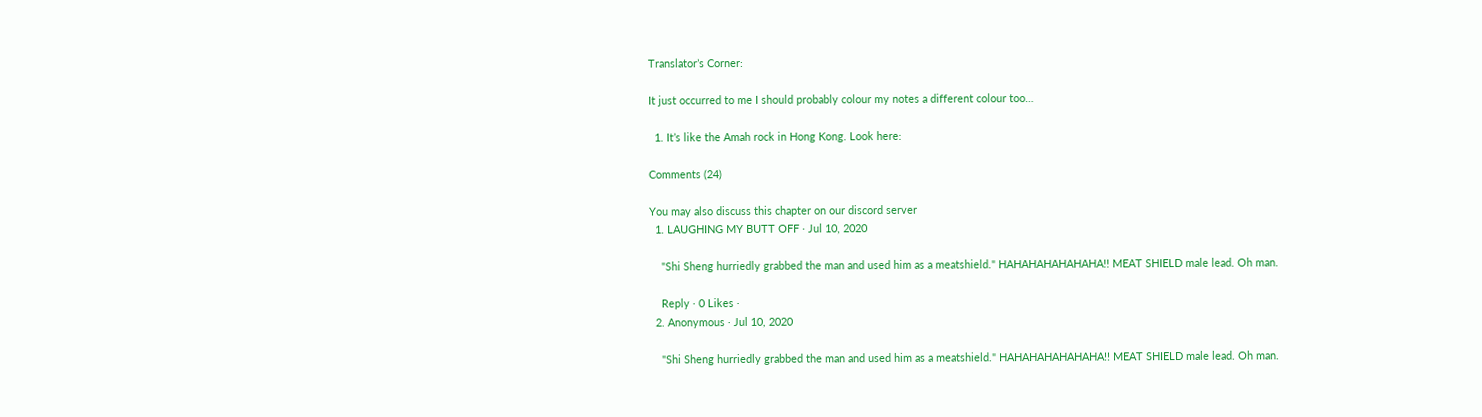Translator’s Corner:

It just occurred to me I should probably colour my notes a different colour too…

  1. It’s like the Amah rock in Hong Kong. Look here:

Comments (24)

You may also discuss this chapter on our discord server
  1. LAUGHING MY BUTT OFF · Jul 10, 2020

    "Shi Sheng hurriedly grabbed the man and used him as a meatshield." HAHAHAHAHAHAHA!! MEAT SHIELD male lead. Oh man.

    Reply · 0 Likes ·
  2. Anonymous · Jul 10, 2020

    "Shi Sheng hurriedly grabbed the man and used him as a meatshield." HAHAHAHAHAHAHA!! MEAT SHIELD male lead. Oh man.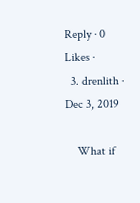Reply · 0 Likes ·
  3. drenlith · Dec 3, 2019

    What if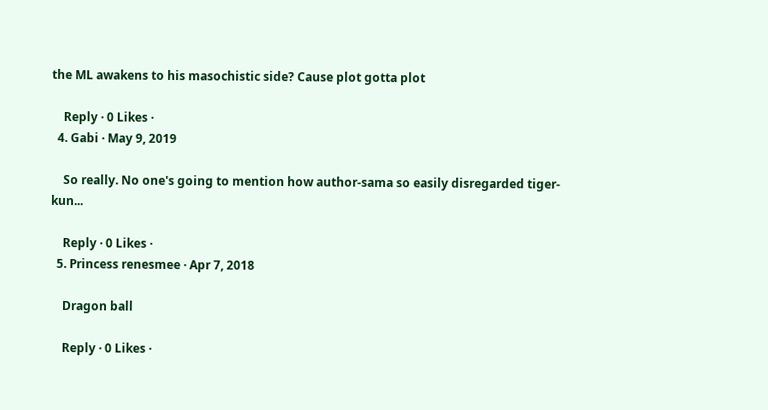the ML awakens to his masochistic side? Cause plot gotta plot

    Reply · 0 Likes ·
  4. Gabi · May 9, 2019

    So really. No one's going to mention how author-sama so easily disregarded tiger-kun...

    Reply · 0 Likes ·
  5. Princess renesmee · Apr 7, 2018

    Dragon ball

    Reply · 0 Likes ·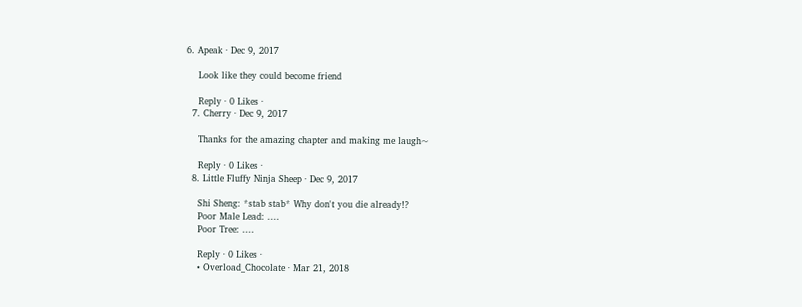6. Apeak · Dec 9, 2017

    Look like they could become friend

    Reply · 0 Likes ·
  7. Cherry · Dec 9, 2017

    Thanks for the amazing chapter and making me laugh~

    Reply · 0 Likes ·
  8. Little Fluffy Ninja Sheep · Dec 9, 2017

    Shi Sheng: *stab stab* Why don't you die already!?
    Poor Male Lead: ....
    Poor Tree: ....

    Reply · 0 Likes ·
    • Overload_Chocolate · Mar 21, 2018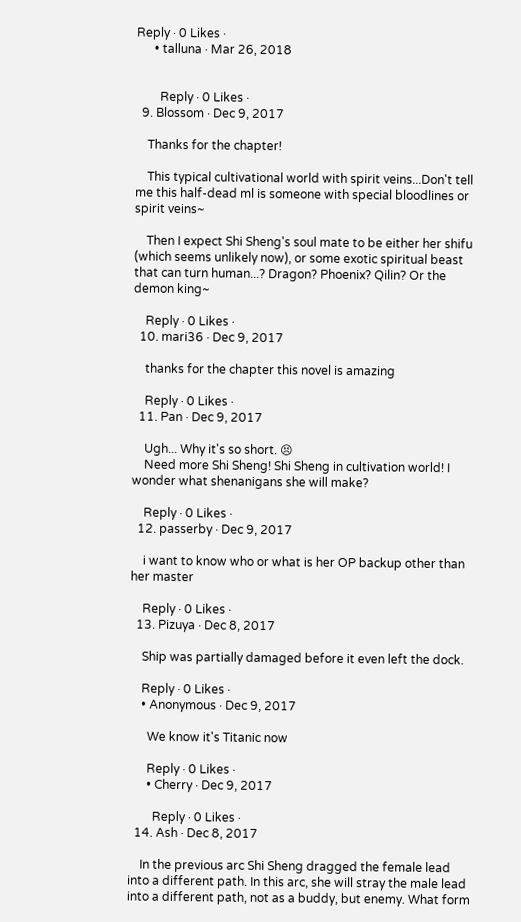Reply · 0 Likes ·
      • talluna · Mar 26, 2018


        Reply · 0 Likes ·
  9. Blossom · Dec 9, 2017

    Thanks for the chapter!

    This typical cultivational world with spirit veins...Don't tell me this half-dead ml is someone with special bloodlines or spirit veins~

    Then I expect Shi Sheng's soul mate to be either her shifu (which seems unlikely now), or some exotic spiritual beast that can turn human...? Dragon? Phoenix? Qilin? Or the demon king~

    Reply · 0 Likes ·
  10. mari36 · Dec 9, 2017

    thanks for the chapter this novel is amazing

    Reply · 0 Likes ·
  11. Pan · Dec 9, 2017

    Ugh... Why it's so short. 😣
    Need more Shi Sheng! Shi Sheng in cultivation world! I wonder what shenanigans she will make?

    Reply · 0 Likes ·
  12. passerby · Dec 9, 2017

    i want to know who or what is her OP backup other than her master

    Reply · 0 Likes ·
  13. Pizuya · Dec 8, 2017

    Ship was partially damaged before it even left the dock.

    Reply · 0 Likes ·
    • Anonymous · Dec 9, 2017

      We know it's Titanic now

      Reply · 0 Likes ·
      • Cherry · Dec 9, 2017

        Reply · 0 Likes ·
  14. Ash · Dec 8, 2017

    In the previous arc Shi Sheng dragged the female lead into a different path. In this arc, she will stray the male lead into a different path, not as a buddy, but enemy. What form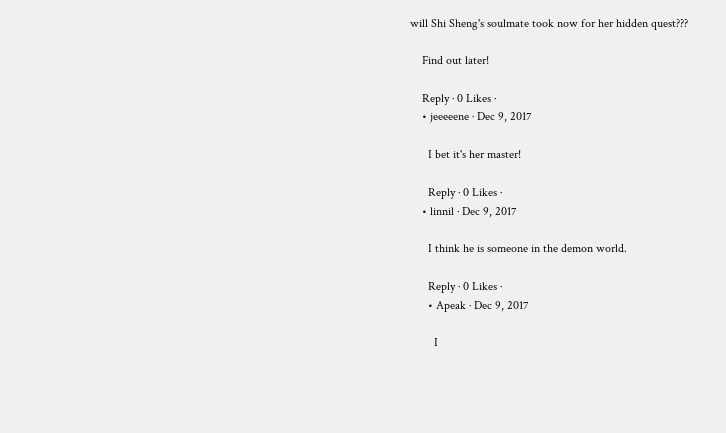will Shi Sheng's soulmate took now for her hidden quest???

    Find out later!

    Reply · 0 Likes ·
    • jeeeeene · Dec 9, 2017

      I bet it's her master!

      Reply · 0 Likes ·
    • linnil · Dec 9, 2017

      I think he is someone in the demon world.

      Reply · 0 Likes ·
      • Apeak · Dec 9, 2017

        I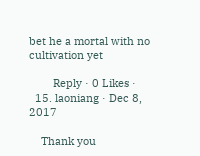bet he a mortal with no cultivation yet

        Reply · 0 Likes ·
  15. laoniang · Dec 8, 2017

    Thank you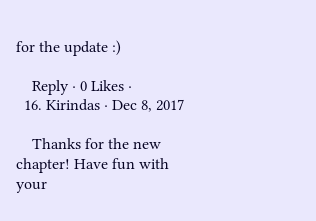for the update :)

    Reply · 0 Likes ·
  16. Kirindas · Dec 8, 2017

    Thanks for the new chapter! Have fun with your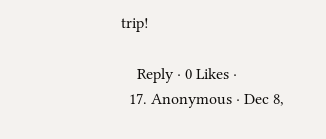trip!

    Reply · 0 Likes ·
  17. Anonymous · Dec 8,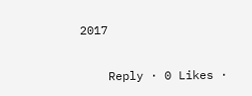2017


    Reply · 0 Likes ·